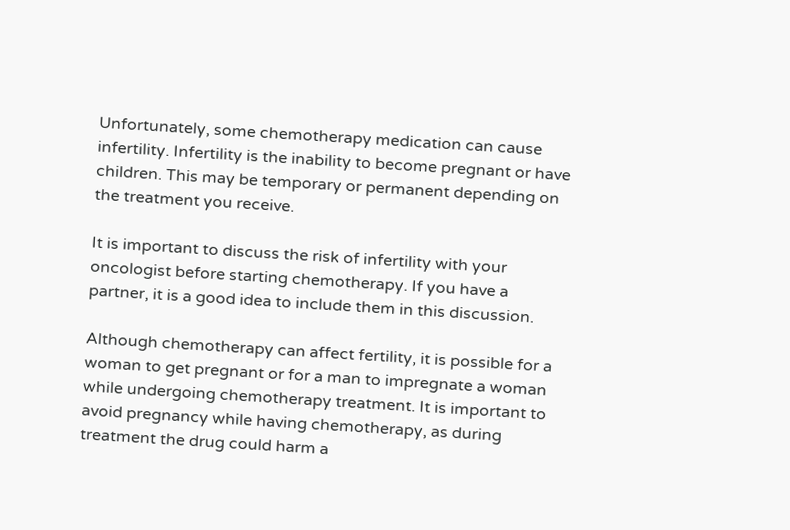Unfortunately, some chemotherapy medication can cause infertility. Infertility is the inability to become pregnant or have children. This may be temporary or permanent depending on the treatment you receive.

It is important to discuss the risk of infertility with your oncologist before starting chemotherapy. If you have a partner, it is a good idea to include them in this discussion.

Although chemotherapy can affect fertility, it is possible for a woman to get pregnant or for a man to impregnate a woman while undergoing chemotherapy treatment. It is important to avoid pregnancy while having chemotherapy, as during treatment the drug could harm a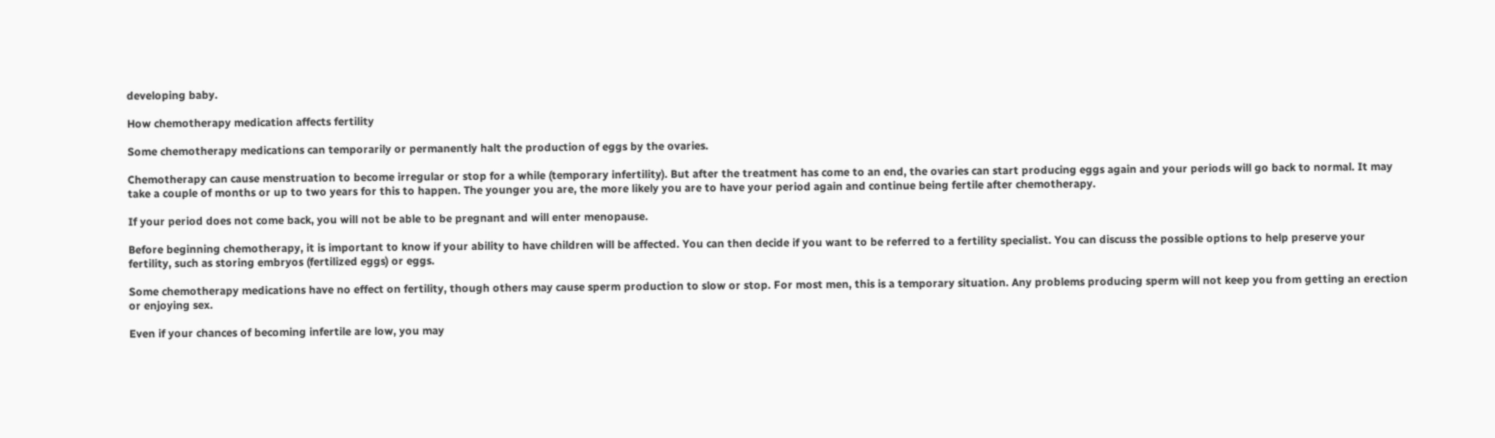developing baby.

How chemotherapy medication affects fertility

Some chemotherapy medications can temporarily or permanently halt the production of eggs by the ovaries.

Chemotherapy can cause menstruation to become irregular or stop for a while (temporary infertility). But after the treatment has come to an end, the ovaries can start producing eggs again and your periods will go back to normal. It may take a couple of months or up to two years for this to happen. The younger you are, the more likely you are to have your period again and continue being fertile after chemotherapy.

If your period does not come back, you will not be able to be pregnant and will enter menopause.

Before beginning chemotherapy, it is important to know if your ability to have children will be affected. You can then decide if you want to be referred to a fertility specialist. You can discuss the possible options to help preserve your fertility, such as storing embryos (fertilized eggs) or eggs.

Some chemotherapy medications have no effect on fertility, though others may cause sperm production to slow or stop. For most men, this is a temporary situation. Any problems producing sperm will not keep you from getting an erection or enjoying sex.

Even if your chances of becoming infertile are low, you may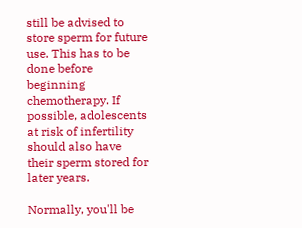still be advised to store sperm for future use. This has to be done before beginning chemotherapy. If possible, adolescents at risk of infertility should also have their sperm stored for later years.

Normally, you'll be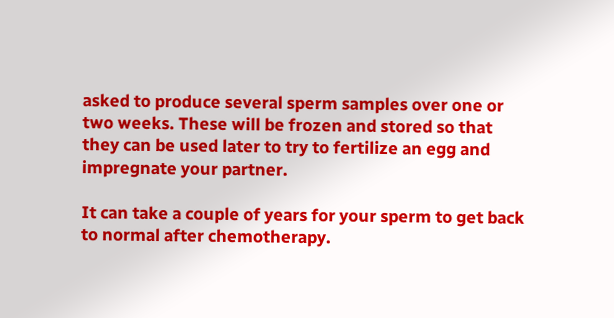asked to produce several sperm samples over one or two weeks. These will be frozen and stored so that they can be used later to try to fertilize an egg and impregnate your partner.

It can take a couple of years for your sperm to get back to normal after chemotherapy.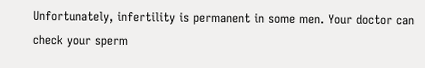Unfortunately, infertility is permanent in some men. Your doctor can check your sperm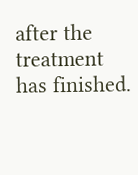after the treatment has finished.